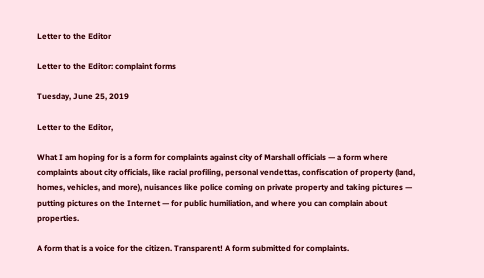Letter to the Editor

Letter to the Editor: complaint forms

Tuesday, June 25, 2019

Letter to the Editor,

What I am hoping for is a form for complaints against city of Marshall officials — a form where complaints about city officials, like racial profiling, personal vendettas, confiscation of property (land, homes, vehicles, and more), nuisances like police coming on private property and taking pictures — putting pictures on the Internet — for public humiliation, and where you can complain about properties.

A form that is a voice for the citizen. Transparent! A form submitted for complaints.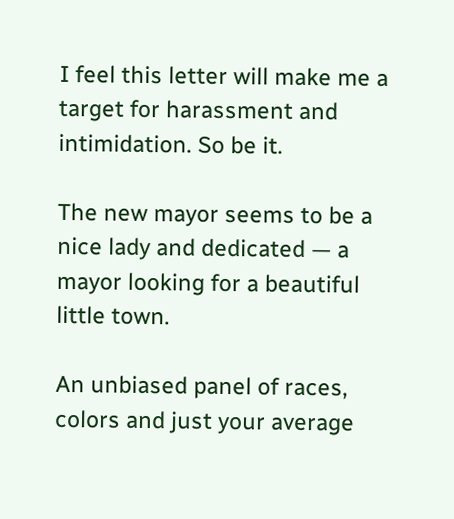I feel this letter will make me a target for harassment and intimidation. So be it.

The new mayor seems to be a nice lady and dedicated — a mayor looking for a beautiful little town.

An unbiased panel of races, colors and just your average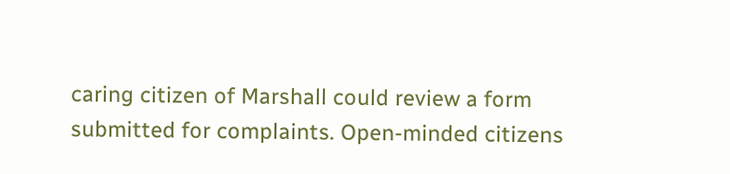caring citizen of Marshall could review a form submitted for complaints. Open-minded citizens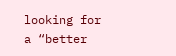looking for a “better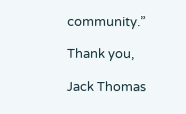community.”

Thank you,

Jack Thomas